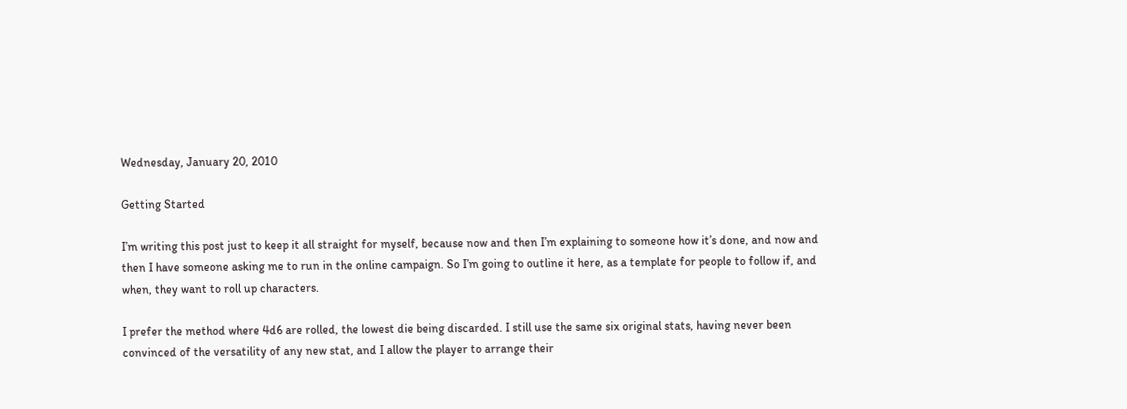Wednesday, January 20, 2010

Getting Started

I’m writing this post just to keep it all straight for myself, because now and then I’m explaining to someone how it’s done, and now and then I have someone asking me to run in the online campaign. So I’m going to outline it here, as a template for people to follow if, and when, they want to roll up characters.

I prefer the method where 4d6 are rolled, the lowest die being discarded. I still use the same six original stats, having never been convinced of the versatility of any new stat, and I allow the player to arrange their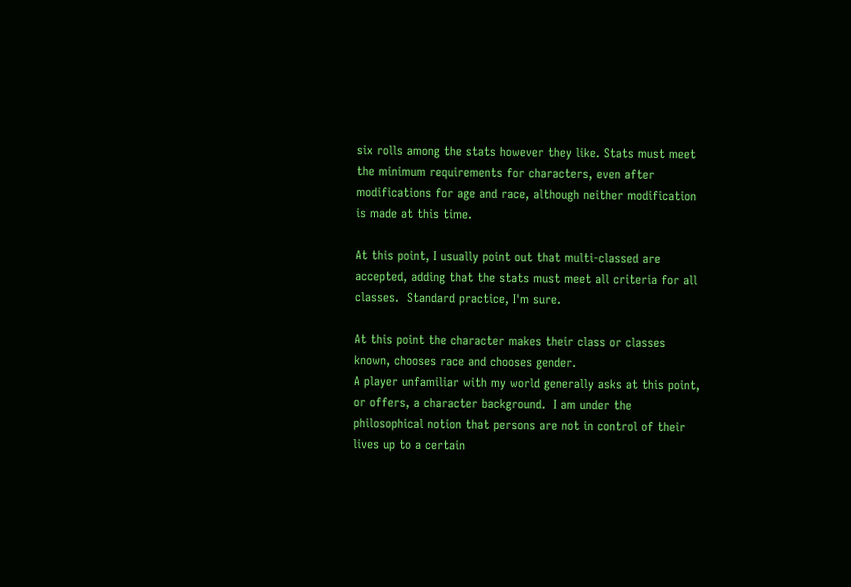six rolls among the stats however they like. Stats must meet the minimum requirements for characters, even after modifications for age and race, although neither modification is made at this time.

At this point, I usually point out that multi-classed are accepted, adding that the stats must meet all criteria for all classes.  Standard practice, I'm sure.

At this point the character makes their class or classes known, chooses race and chooses gender.
A player unfamiliar with my world generally asks at this point, or offers, a character background.  I am under the philosophical notion that persons are not in control of their lives up to a certain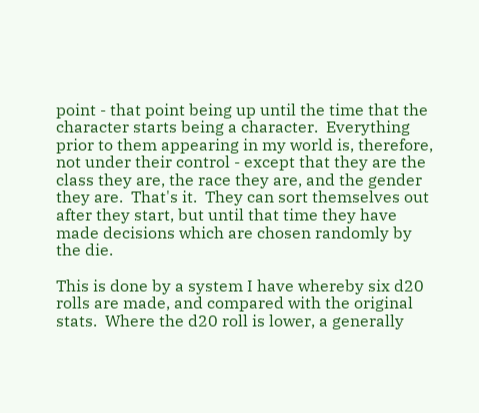point - that point being up until the time that the character starts being a character.  Everything prior to them appearing in my world is, therefore, not under their control - except that they are the class they are, the race they are, and the gender they are.  That's it.  They can sort themselves out after they start, but until that time they have made decisions which are chosen randomly by the die.

This is done by a system I have whereby six d20 rolls are made, and compared with the original stats.  Where the d20 roll is lower, a generally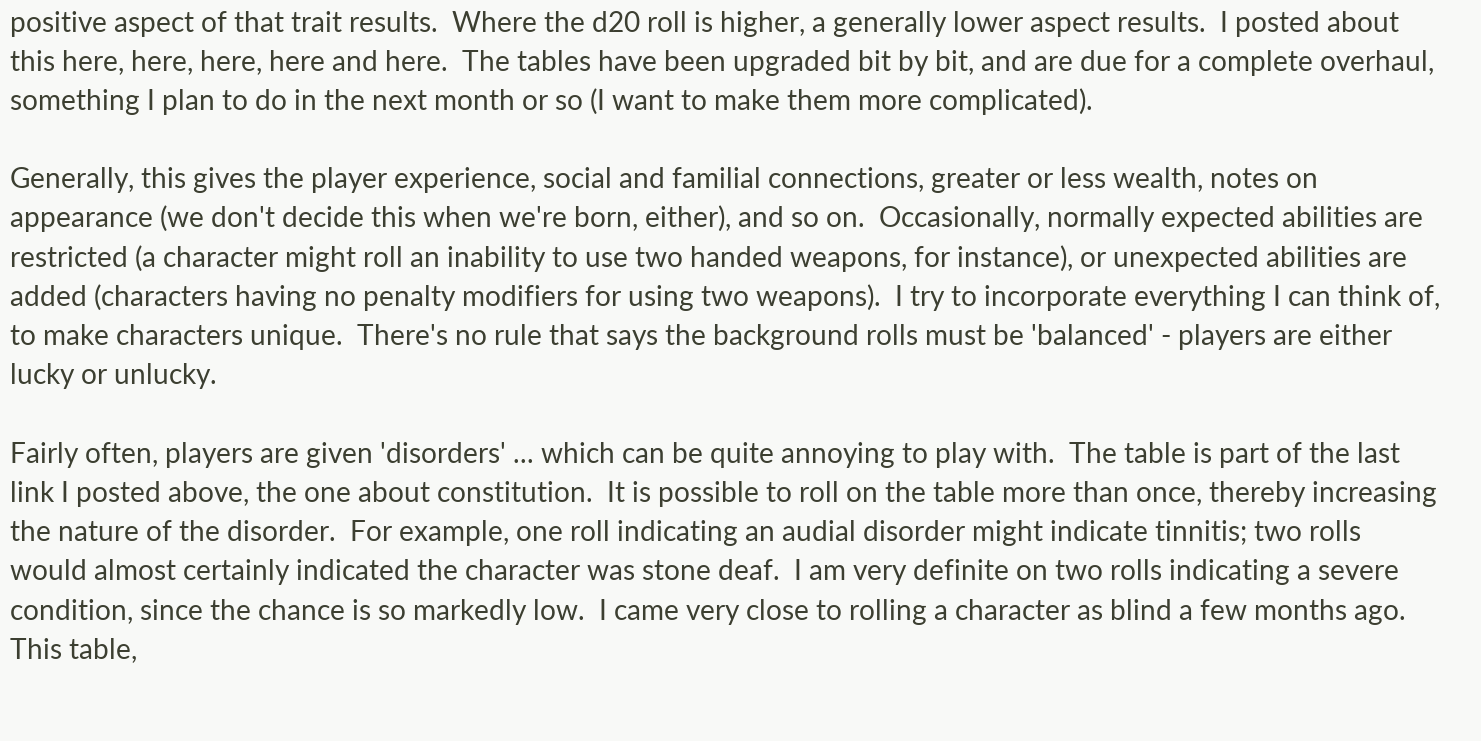positive aspect of that trait results.  Where the d20 roll is higher, a generally lower aspect results.  I posted about this here, here, here, here and here.  The tables have been upgraded bit by bit, and are due for a complete overhaul, something I plan to do in the next month or so (I want to make them more complicated).

Generally, this gives the player experience, social and familial connections, greater or less wealth, notes on appearance (we don't decide this when we're born, either), and so on.  Occasionally, normally expected abilities are restricted (a character might roll an inability to use two handed weapons, for instance), or unexpected abilities are added (characters having no penalty modifiers for using two weapons).  I try to incorporate everything I can think of, to make characters unique.  There's no rule that says the background rolls must be 'balanced' - players are either lucky or unlucky.

Fairly often, players are given 'disorders' ... which can be quite annoying to play with.  The table is part of the last link I posted above, the one about constitution.  It is possible to roll on the table more than once, thereby increasing the nature of the disorder.  For example, one roll indicating an audial disorder might indicate tinnitis; two rolls would almost certainly indicated the character was stone deaf.  I am very definite on two rolls indicating a severe condition, since the chance is so markedly low.  I came very close to rolling a character as blind a few months ago.  This table,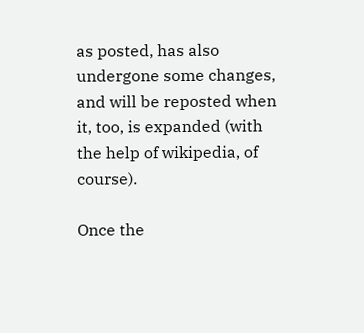as posted, has also undergone some changes, and will be reposted when it, too, is expanded (with the help of wikipedia, of course).

Once the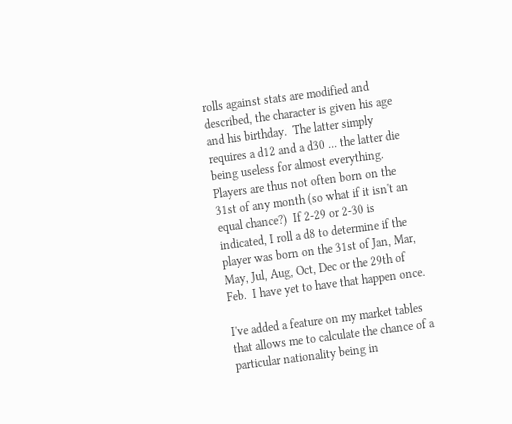rolls against stats are modified and described, the character is given his age and his birthday.  The latter simply requires a d12 and a d30 ... the latter die being useless for almost everything.  Players are thus not often born on the 31st of any month (so what if it isn't an equal chance?)  If 2-29 or 2-30 is indicated, I roll a d8 to determine if the player was born on the 31st of Jan, Mar, May, Jul, Aug, Oct, Dec or the 29th of Feb.  I have yet to have that happen once.

I've added a feature on my market tables that allows me to calculate the chance of a particular nationality being in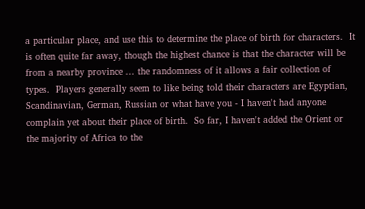a particular place, and use this to determine the place of birth for characters.  It is often quite far away, though the highest chance is that the character will be from a nearby province ... the randomness of it allows a fair collection of types.  Players generally seem to like being told their characters are Egyptian, Scandinavian, German, Russian or what have you - I haven't had anyone complain yet about their place of birth.  So far, I haven't added the Orient or the majority of Africa to the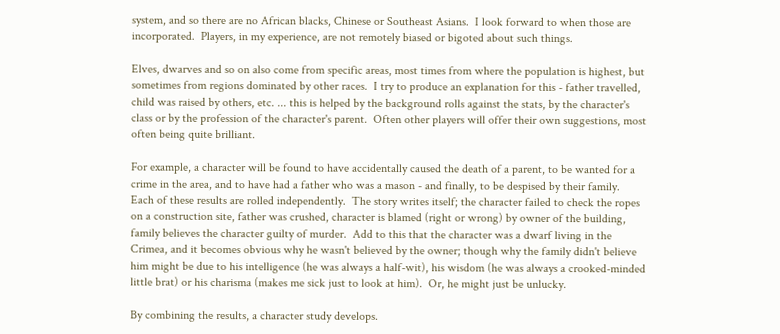system, and so there are no African blacks, Chinese or Southeast Asians.  I look forward to when those are incorporated.  Players, in my experience, are not remotely biased or bigoted about such things.

Elves, dwarves and so on also come from specific areas, most times from where the population is highest, but sometimes from regions dominated by other races.  I try to produce an explanation for this - father travelled, child was raised by others, etc. ... this is helped by the background rolls against the stats, by the character's class or by the profession of the character's parent.  Often other players will offer their own suggestions, most often being quite brilliant.

For example, a character will be found to have accidentally caused the death of a parent, to be wanted for a crime in the area, and to have had a father who was a mason - and finally, to be despised by their family.  Each of these results are rolled independently.  The story writes itself; the character failed to check the ropes on a construction site, father was crushed, character is blamed (right or wrong) by owner of the building, family believes the character guilty of murder.  Add to this that the character was a dwarf living in the Crimea, and it becomes obvious why he wasn't believed by the owner; though why the family didn't believe him might be due to his intelligence (he was always a half-wit), his wisdom (he was always a crooked-minded little brat) or his charisma (makes me sick just to look at him).  Or, he might just be unlucky.

By combining the results, a character study develops.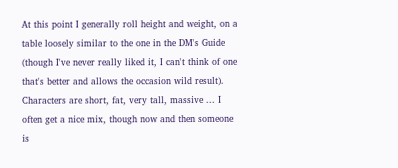At this point I generally roll height and weight, on a table loosely similar to the one in the DM's Guide (though I've never really liked it, I can't think of one that's better and allows the occasion wild result).  Characters are short, fat, very tall, massive ... I often get a nice mix, though now and then someone is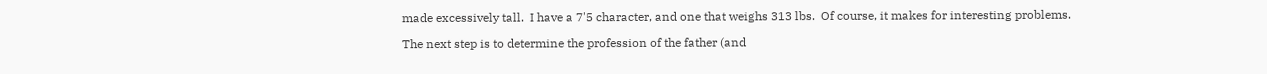made excessively tall.  I have a 7'5 character, and one that weighs 313 lbs.  Of course, it makes for interesting problems.

The next step is to determine the profession of the father (and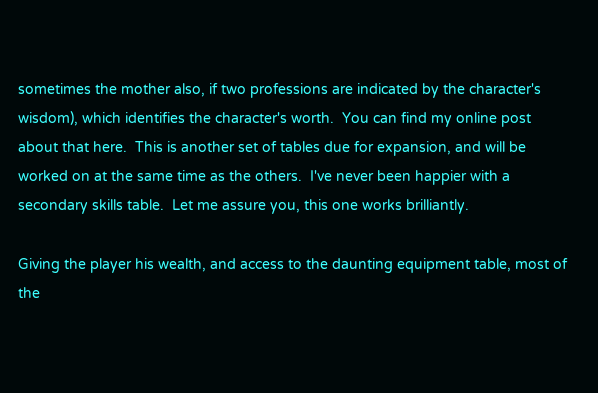sometimes the mother also, if two professions are indicated by the character's wisdom), which identifies the character's worth.  You can find my online post about that here.  This is another set of tables due for expansion, and will be worked on at the same time as the others.  I've never been happier with a secondary skills table.  Let me assure you, this one works brilliantly.

Giving the player his wealth, and access to the daunting equipment table, most of the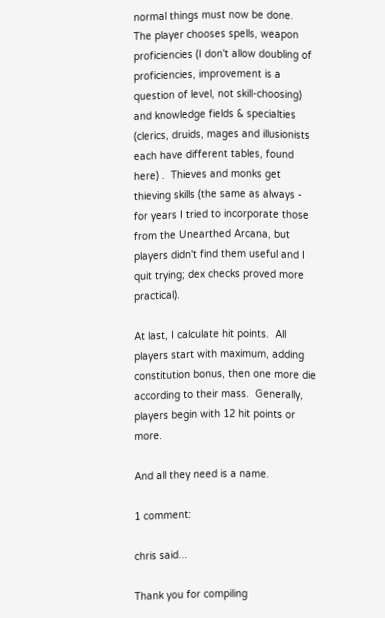normal things must now be done.  The player chooses spells, weapon proficiencies (I don't allow doubling of proficiencies, improvement is a question of level, not skill-choosing) and knowledge fields & specialties (clerics, druids, mages and illusionists each have different tables, found here) .  Thieves and monks get thieving skills (the same as always - for years I tried to incorporate those from the Unearthed Arcana, but players didn't find them useful and I quit trying; dex checks proved more practical).

At last, I calculate hit points.  All players start with maximum, adding constitution bonus, then one more die according to their mass.  Generally, players begin with 12 hit points or more.

And all they need is a name.

1 comment:

chris said...

Thank you for compiling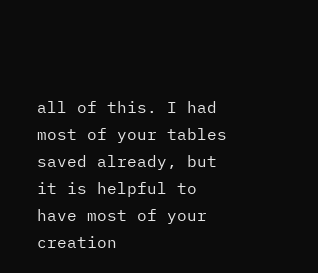all of this. I had most of your tables saved already, but it is helpful to have most of your creation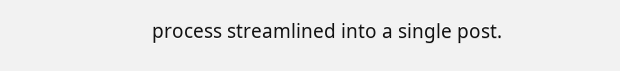process streamlined into a single post.